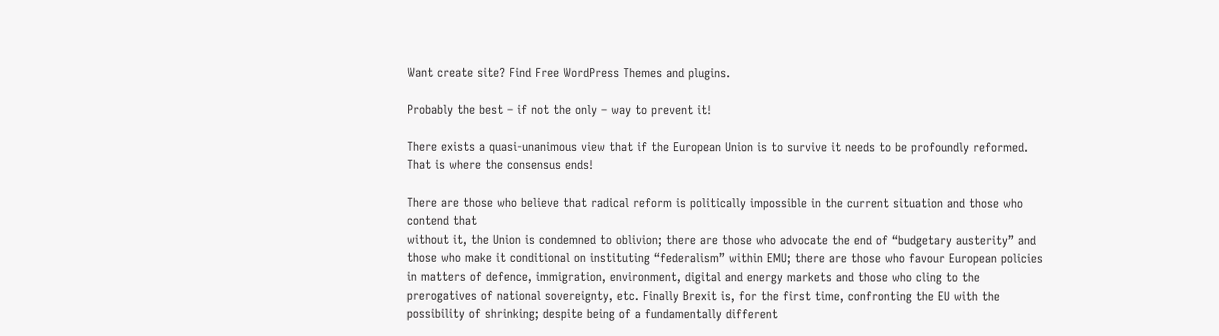Want create site? Find Free WordPress Themes and plugins.

Probably the best – if not the only – way to prevent it!

There exists a quasi-unanimous view that if the European Union is to survive it needs to be profoundly reformed. That is where the consensus ends!

There are those who believe that radical reform is politically impossible in the current situation and those who contend that
without it, the Union is condemned to oblivion; there are those who advocate the end of “budgetary austerity” and those who make it conditional on instituting “federalism” within EMU; there are those who favour European policies in matters of defence, immigration, environment, digital and energy markets and those who cling to the prerogatives of national sovereignty, etc. Finally Brexit is, for the first time, confronting the EU with the possibility of shrinking; despite being of a fundamentally different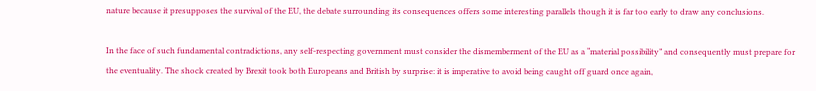nature because it presupposes the survival of the EU, the debate surrounding its consequences offers some interesting parallels though it is far too early to draw any conclusions.

In the face of such fundamental contradictions, any self-respecting government must consider the dismemberment of the EU as a “material possibility” and consequently must prepare for the eventuality. The shock created by Brexit took both Europeans and British by surprise: it is imperative to avoid being caught off guard once again,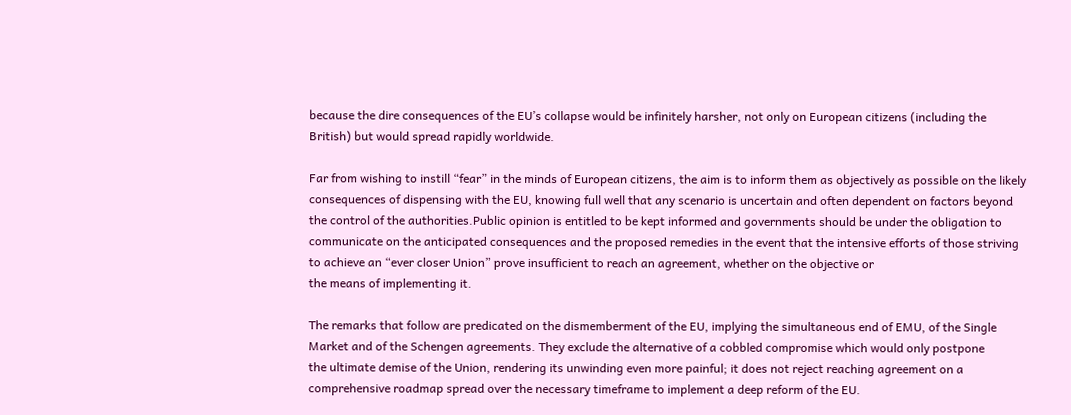because the dire consequences of the EU’s collapse would be infinitely harsher, not only on European citizens (including the British) but would spread rapidly worldwide.

Far from wishing to instill “fear” in the minds of European citizens, the aim is to inform them as objectively as possible on the likely consequences of dispensing with the EU, knowing full well that any scenario is uncertain and often dependent on factors beyond the control of the authorities.Public opinion is entitled to be kept informed and governments should be under the obligation to communicate on the anticipated consequences and the proposed remedies in the event that the intensive efforts of those striving to achieve an “ever closer Union” prove insufficient to reach an agreement, whether on the objective or
the means of implementing it.

The remarks that follow are predicated on the dismemberment of the EU, implying the simultaneous end of EMU, of the Single Market and of the Schengen agreements. They exclude the alternative of a cobbled compromise which would only postpone
the ultimate demise of the Union, rendering its unwinding even more painful; it does not reject reaching agreement on a comprehensive roadmap spread over the necessary timeframe to implement a deep reform of the EU.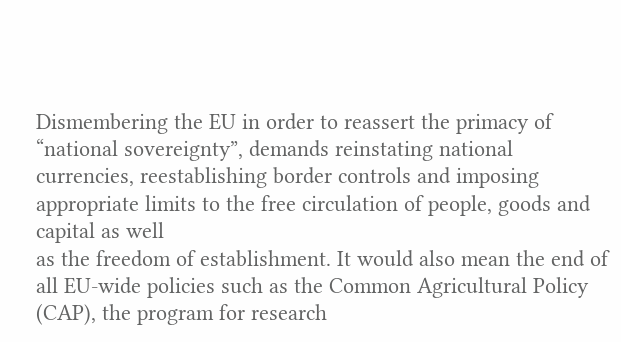Dismembering the EU in order to reassert the primacy of “national sovereignty”, demands reinstating national currencies, reestablishing border controls and imposing appropriate limits to the free circulation of people, goods and capital as well
as the freedom of establishment. It would also mean the end of all EU-wide policies such as the Common Agricultural Policy (CAP), the program for research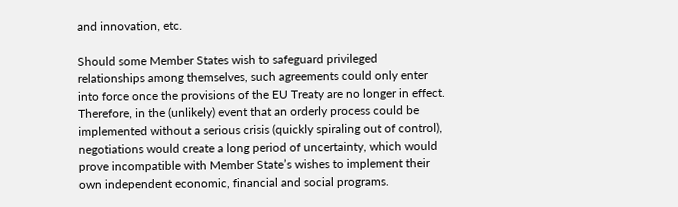and innovation, etc.

Should some Member States wish to safeguard privileged relationships among themselves, such agreements could only enter into force once the provisions of the EU Treaty are no longer in effect. Therefore, in the (unlikely) event that an orderly process could be implemented without a serious crisis (quickly spiraling out of control), negotiations would create a long period of uncertainty, which would prove incompatible with Member State’s wishes to implement their own independent economic, financial and social programs.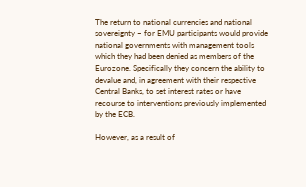The return to national currencies and national sovereignty – for EMU participants would provide national governments with management tools which they had been denied as members of the Eurozone. Specifically they concern the ability to devalue and, in agreement with their respective Central Banks, to set interest rates or have recourse to interventions previously implemented by the ECB.

However, as a result of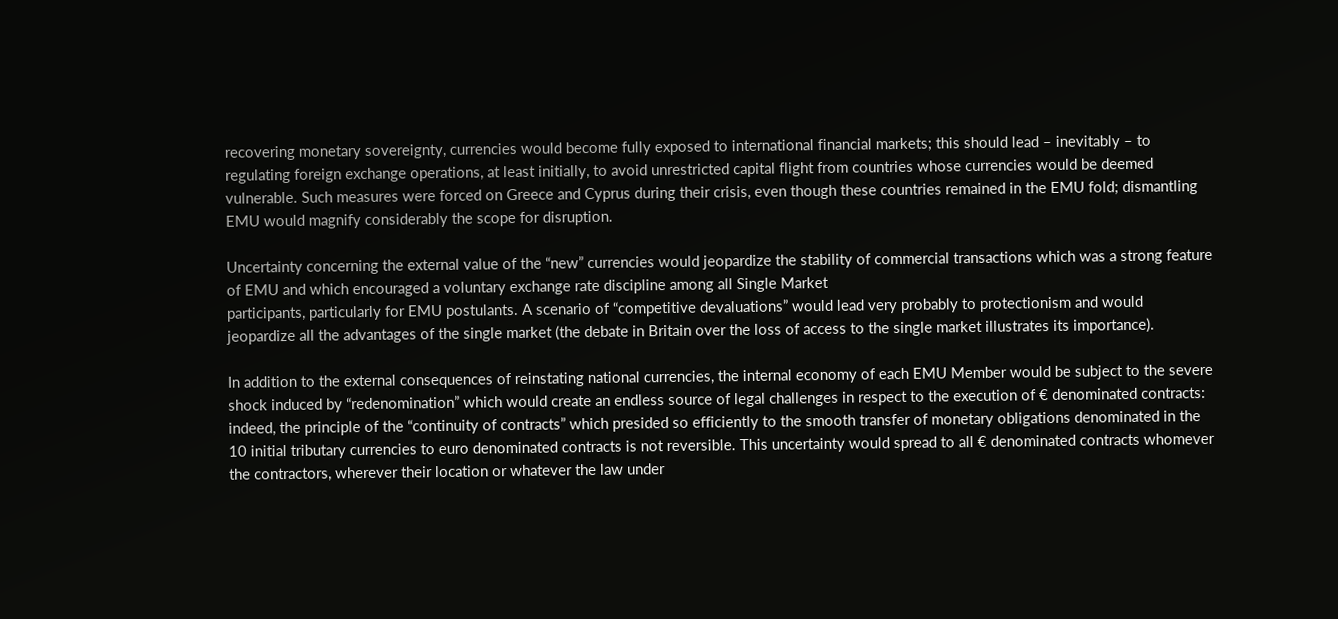recovering monetary sovereignty, currencies would become fully exposed to international financial markets; this should lead – inevitably – to regulating foreign exchange operations, at least initially, to avoid unrestricted capital flight from countries whose currencies would be deemed vulnerable. Such measures were forced on Greece and Cyprus during their crisis, even though these countries remained in the EMU fold; dismantling EMU would magnify considerably the scope for disruption.

Uncertainty concerning the external value of the “new” currencies would jeopardize the stability of commercial transactions which was a strong feature of EMU and which encouraged a voluntary exchange rate discipline among all Single Market
participants, particularly for EMU postulants. A scenario of “competitive devaluations” would lead very probably to protectionism and would jeopardize all the advantages of the single market (the debate in Britain over the loss of access to the single market illustrates its importance).

In addition to the external consequences of reinstating national currencies, the internal economy of each EMU Member would be subject to the severe shock induced by “redenomination” which would create an endless source of legal challenges in respect to the execution of € denominated contracts: indeed, the principle of the “continuity of contracts” which presided so efficiently to the smooth transfer of monetary obligations denominated in the 10 initial tributary currencies to euro denominated contracts is not reversible. This uncertainty would spread to all € denominated contracts whomever the contractors, wherever their location or whatever the law under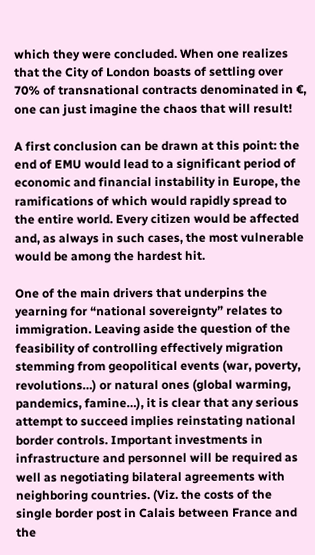which they were concluded. When one realizes that the City of London boasts of settling over 70% of transnational contracts denominated in €, one can just imagine the chaos that will result!

A first conclusion can be drawn at this point: the end of EMU would lead to a significant period of economic and financial instability in Europe, the ramifications of which would rapidly spread to the entire world. Every citizen would be affected and, as always in such cases, the most vulnerable would be among the hardest hit.

One of the main drivers that underpins the yearning for “national sovereignty” relates to immigration. Leaving aside the question of the feasibility of controlling effectively migration stemming from geopolitical events (war, poverty, revolutions…) or natural ones (global warming, pandemics, famine…), it is clear that any serious attempt to succeed implies reinstating national border controls. Important investments in infrastructure and personnel will be required as well as negotiating bilateral agreements with neighboring countries. (Viz. the costs of the single border post in Calais between France and the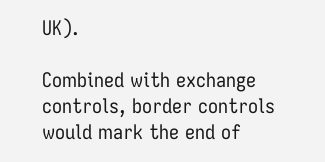UK).

Combined with exchange controls, border controls would mark the end of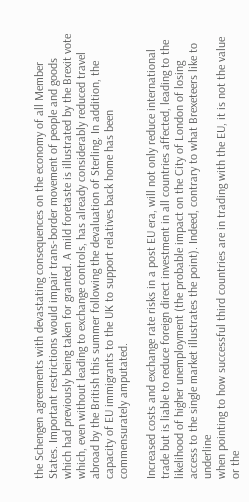the Schengen agreements with devastating consequences on the economy of all Member States. Important restrictions would impair trans-border movement of people and goods which had previously being taken for granted. A mild foretaste is illustrated by the Brexit vote which, even without leading to exchange controls, has already considerably reduced travel abroad by the British this summer following the devaluation of Sterling. In addition, the capacity of EU immigrants to the UK to support relatives back home has been commensurately amputated.

Increased costs and exchange rate risks in a post EU era, will not only reduce international trade but is liable to reduce foreign direct investment in all countries affected, leading to the likelihood of higher unemployment (the probable impact on the City of London of losing access to the single market illustrates the point). Indeed, contrary to what Brexeteers like to underline
when pointing to how successful third countries are in trading with the EU, it is not the value or the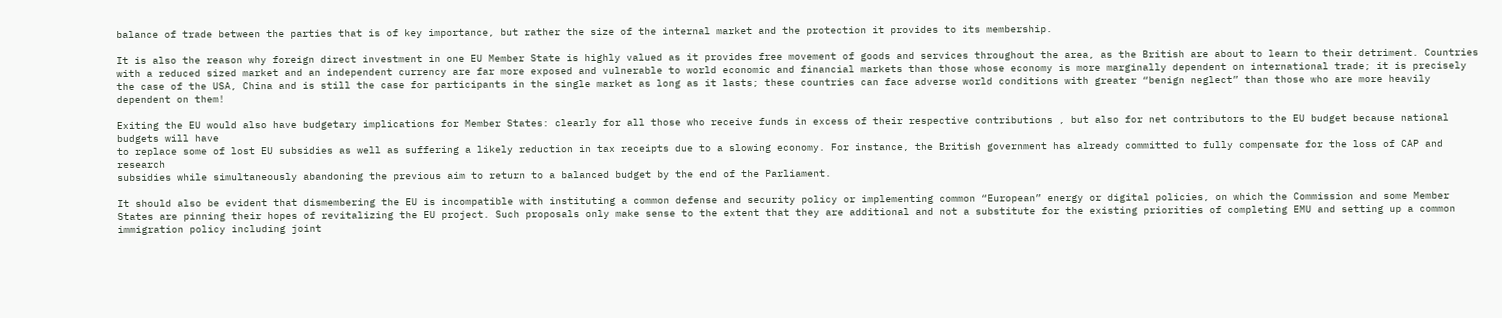balance of trade between the parties that is of key importance, but rather the size of the internal market and the protection it provides to its membership.

It is also the reason why foreign direct investment in one EU Member State is highly valued as it provides free movement of goods and services throughout the area, as the British are about to learn to their detriment. Countries with a reduced sized market and an independent currency are far more exposed and vulnerable to world economic and financial markets than those whose economy is more marginally dependent on international trade; it is precisely the case of the USA, China and is still the case for participants in the single market as long as it lasts; these countries can face adverse world conditions with greater “benign neglect” than those who are more heavily dependent on them!

Exiting the EU would also have budgetary implications for Member States: clearly for all those who receive funds in excess of their respective contributions , but also for net contributors to the EU budget because national budgets will have
to replace some of lost EU subsidies as well as suffering a likely reduction in tax receipts due to a slowing economy. For instance, the British government has already committed to fully compensate for the loss of CAP and research
subsidies while simultaneously abandoning the previous aim to return to a balanced budget by the end of the Parliament.

It should also be evident that dismembering the EU is incompatible with instituting a common defense and security policy or implementing common “European” energy or digital policies, on which the Commission and some Member States are pinning their hopes of revitalizing the EU project. Such proposals only make sense to the extent that they are additional and not a substitute for the existing priorities of completing EMU and setting up a common immigration policy including joint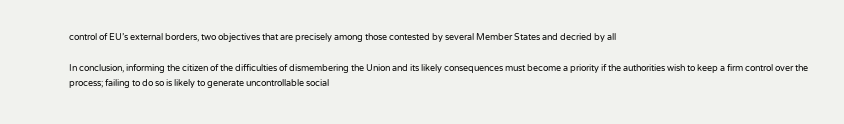control of EU’s external borders, two objectives that are precisely among those contested by several Member States and decried by all

In conclusion, informing the citizen of the difficulties of dismembering the Union and its likely consequences must become a priority if the authorities wish to keep a firm control over the process; failing to do so is likely to generate uncontrollable social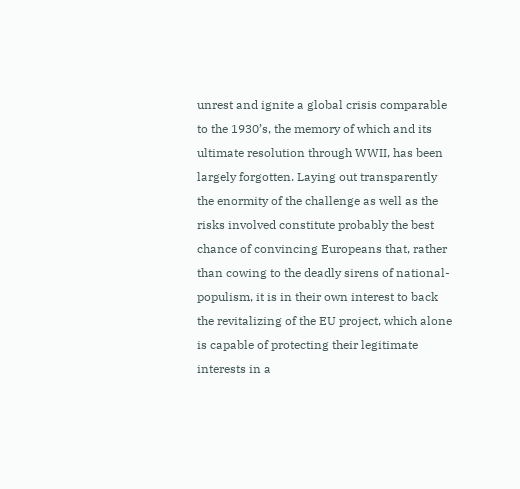unrest and ignite a global crisis comparable to the 1930’s, the memory of which and its ultimate resolution through WWII, has been largely forgotten. Laying out transparently the enormity of the challenge as well as the risks involved constitute probably the best chance of convincing Europeans that, rather than cowing to the deadly sirens of national-populism, it is in their own interest to back the revitalizing of the EU project, which alone is capable of protecting their legitimate interests in a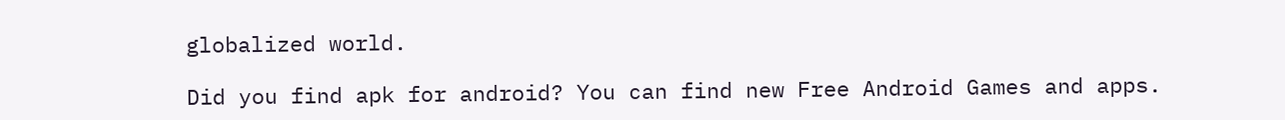globalized world.

Did you find apk for android? You can find new Free Android Games and apps.